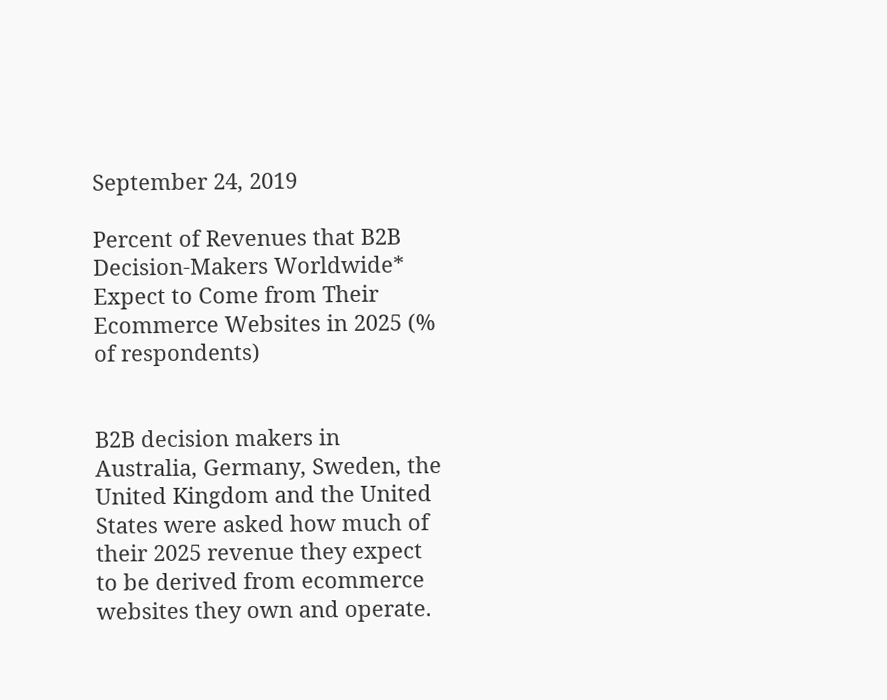September 24, 2019

Percent of Revenues that B2B Decision-Makers Worldwide* Expect to Come from Their Ecommerce Websites in 2025 (% of respondents)


B2B decision makers in Australia, Germany, Sweden, the United Kingdom and the United States were asked how much of their 2025 revenue they expect to be derived from ecommerce websites they own and operate.